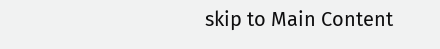skip to Main Content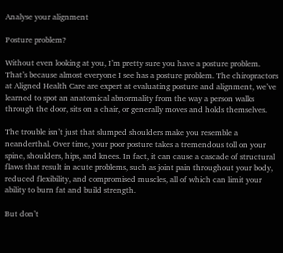Analyse your alignment

Posture problem?

Without even looking at you, I’m pretty sure you have a posture problem. That’s because almost everyone I see has a posture problem. The chiropractors at Aligned Health Care are expert at evaluating posture and alignment, we’ve learned to spot an anatomical abnormality from the way a person walks through the door, sits on a chair, or generally moves and holds themselves.

The trouble isn’t just that slumped shoulders make you resemble a neanderthal. Over time, your poor posture takes a tremendous toll on your spine, shoulders, hips, and knees. In fact, it can cause a cascade of structural flaws that result in acute problems, such as joint pain throughout your body, reduced flexibility, and compromised muscles, all of which can limit your ability to burn fat and build strength.

But don’t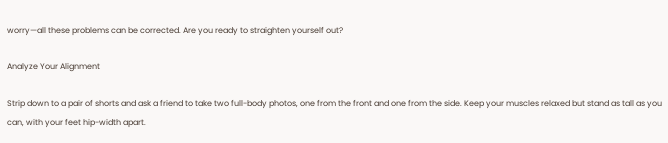worry—all these problems can be corrected. Are you ready to straighten yourself out?

Analyze Your Alignment

Strip down to a pair of shorts and ask a friend to take two full-body photos, one from the front and one from the side. Keep your muscles relaxed but stand as tall as you can, with your feet hip-width apart.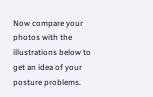Now compare your photos with the illustrations below to get an idea of your posture problems.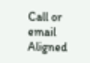Call or email Aligned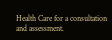Health Care for a consultation and assessment.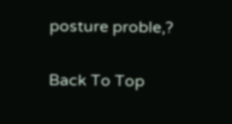posture proble,?

Back To Top